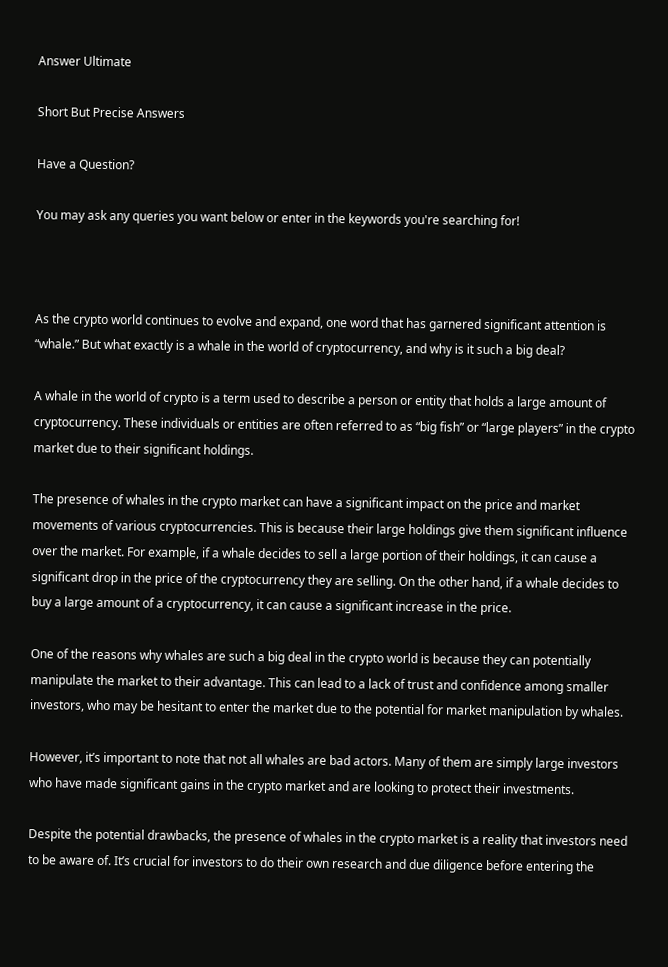Answer Ultimate

Short But Precise Answers

Have a Question?

You may ask any queries you want below or enter in the keywords you're searching for!



As the crypto world continues to evolve and expand, one word that has garnered significant attention is “whale.” But what exactly is a whale in the world of cryptocurrency, and why is it such a big deal?

A whale in the world of crypto is a term used to describe a person or entity that holds a large amount of cryptocurrency. These individuals or entities are often referred to as “big fish” or “large players” in the crypto market due to their significant holdings.

The presence of whales in the crypto market can have a significant impact on the price and market movements of various cryptocurrencies. This is because their large holdings give them significant influence over the market. For example, if a whale decides to sell a large portion of their holdings, it can cause a significant drop in the price of the cryptocurrency they are selling. On the other hand, if a whale decides to buy a large amount of a cryptocurrency, it can cause a significant increase in the price.

One of the reasons why whales are such a big deal in the crypto world is because they can potentially manipulate the market to their advantage. This can lead to a lack of trust and confidence among smaller investors, who may be hesitant to enter the market due to the potential for market manipulation by whales.

However, it’s important to note that not all whales are bad actors. Many of them are simply large investors who have made significant gains in the crypto market and are looking to protect their investments.

Despite the potential drawbacks, the presence of whales in the crypto market is a reality that investors need to be aware of. It’s crucial for investors to do their own research and due diligence before entering the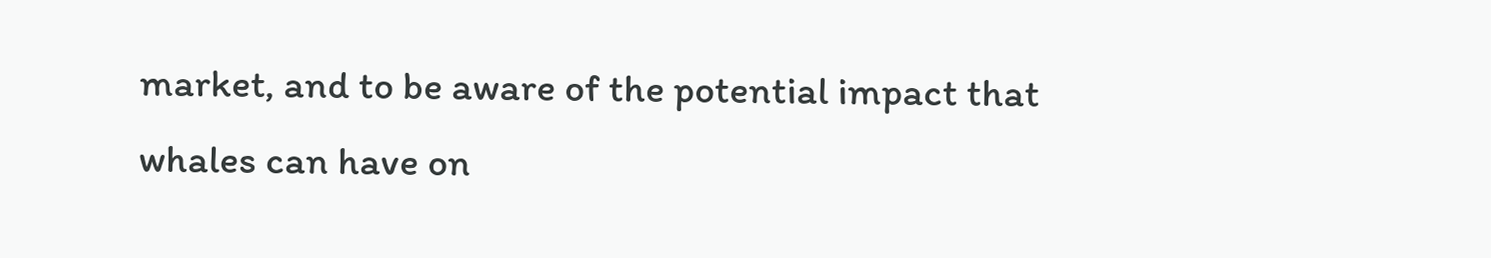market, and to be aware of the potential impact that whales can have on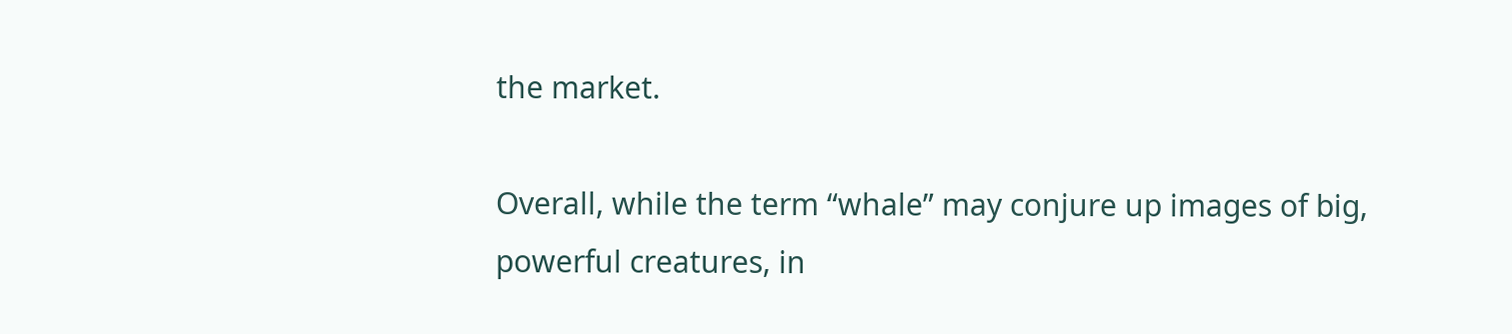the market.

Overall, while the term “whale” may conjure up images of big, powerful creatures, in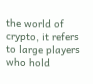the world of crypto, it refers to large players who hold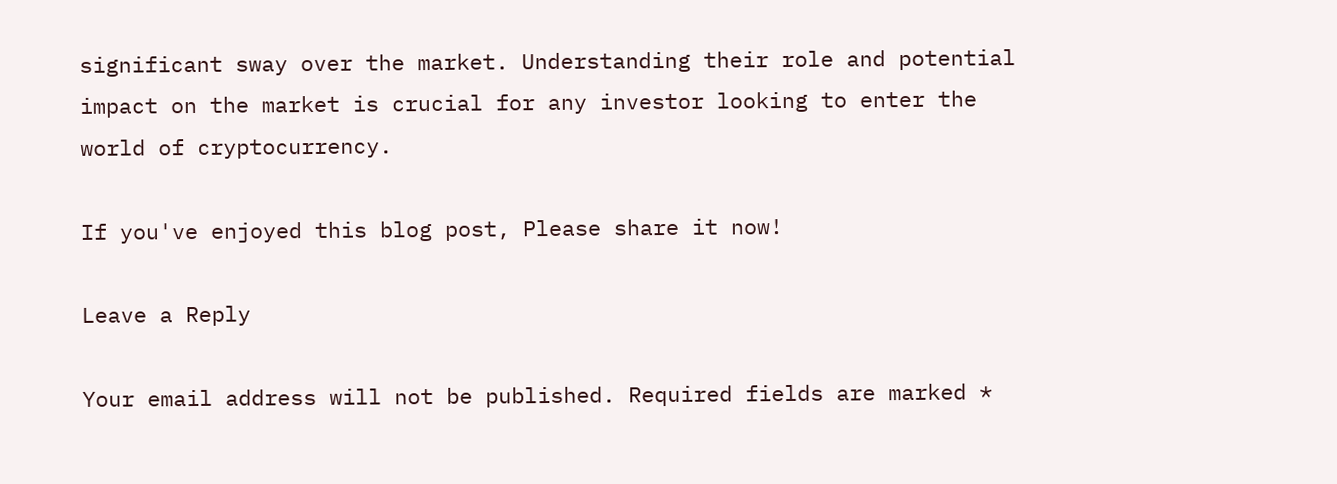significant sway over the market. Understanding their role and potential impact on the market is crucial for any investor looking to enter the world of cryptocurrency.

If you've enjoyed this blog post, Please share it now!

Leave a Reply

Your email address will not be published. Required fields are marked *